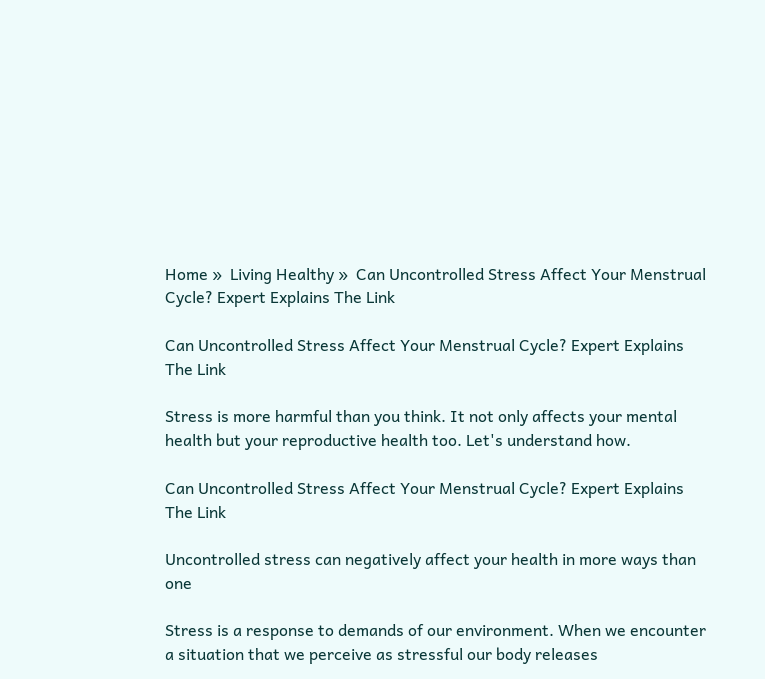Home »  Living Healthy »  Can Uncontrolled Stress Affect Your Menstrual Cycle? Expert Explains The Link

Can Uncontrolled Stress Affect Your Menstrual Cycle? Expert Explains The Link

Stress is more harmful than you think. It not only affects your mental health but your reproductive health too. Let's understand how.

Can Uncontrolled Stress Affect Your Menstrual Cycle? Expert Explains The Link

Uncontrolled stress can negatively affect your health in more ways than one

Stress is a response to demands of our environment. When we encounter a situation that we perceive as stressful our body releases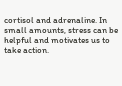cortisol and adrenaline. In small amounts, stress can be helpful and motivates us to take action.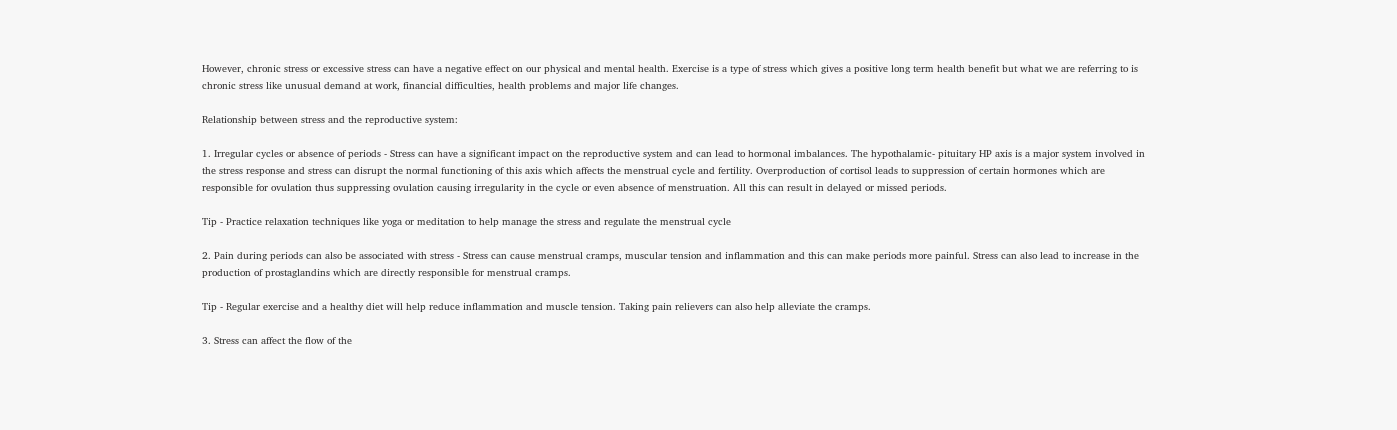However, chronic stress or excessive stress can have a negative effect on our physical and mental health. Exercise is a type of stress which gives a positive long term health benefit but what we are referring to is chronic stress like unusual demand at work, financial difficulties, health problems and major life changes.

Relationship between stress and the reproductive system:

1. Irregular cycles or absence of periods - Stress can have a significant impact on the reproductive system and can lead to hormonal imbalances. The hypothalamic- pituitary HP axis is a major system involved in the stress response and stress can disrupt the normal functioning of this axis which affects the menstrual cycle and fertility. Overproduction of cortisol leads to suppression of certain hormones which are responsible for ovulation thus suppressing ovulation causing irregularity in the cycle or even absence of menstruation. All this can result in delayed or missed periods.

Tip - Practice relaxation techniques like yoga or meditation to help manage the stress and regulate the menstrual cycle

2. Pain during periods can also be associated with stress - Stress can cause menstrual cramps, muscular tension and inflammation and this can make periods more painful. Stress can also lead to increase in the production of prostaglandins which are directly responsible for menstrual cramps.

Tip - Regular exercise and a healthy diet will help reduce inflammation and muscle tension. Taking pain relievers can also help alleviate the cramps.

3. Stress can affect the flow of the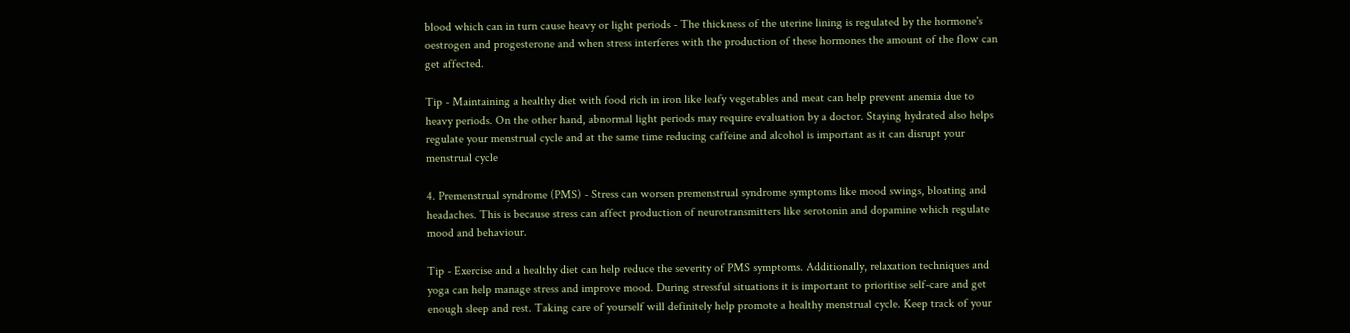blood which can in turn cause heavy or light periods - The thickness of the uterine lining is regulated by the hormone's oestrogen and progesterone and when stress interferes with the production of these hormones the amount of the flow can get affected.

Tip - Maintaining a healthy diet with food rich in iron like leafy vegetables and meat can help prevent anemia due to heavy periods. On the other hand, abnormal light periods may require evaluation by a doctor. Staying hydrated also helps regulate your menstrual cycle and at the same time reducing caffeine and alcohol is important as it can disrupt your menstrual cycle

4. Premenstrual syndrome (PMS) - Stress can worsen premenstrual syndrome symptoms like mood swings, bloating and headaches. This is because stress can affect production of neurotransmitters like serotonin and dopamine which regulate mood and behaviour.

Tip - Exercise and a healthy diet can help reduce the severity of PMS symptoms. Additionally, relaxation techniques and yoga can help manage stress and improve mood. During stressful situations it is important to prioritise self-care and get enough sleep and rest. Taking care of yourself will definitely help promote a healthy menstrual cycle. Keep track of your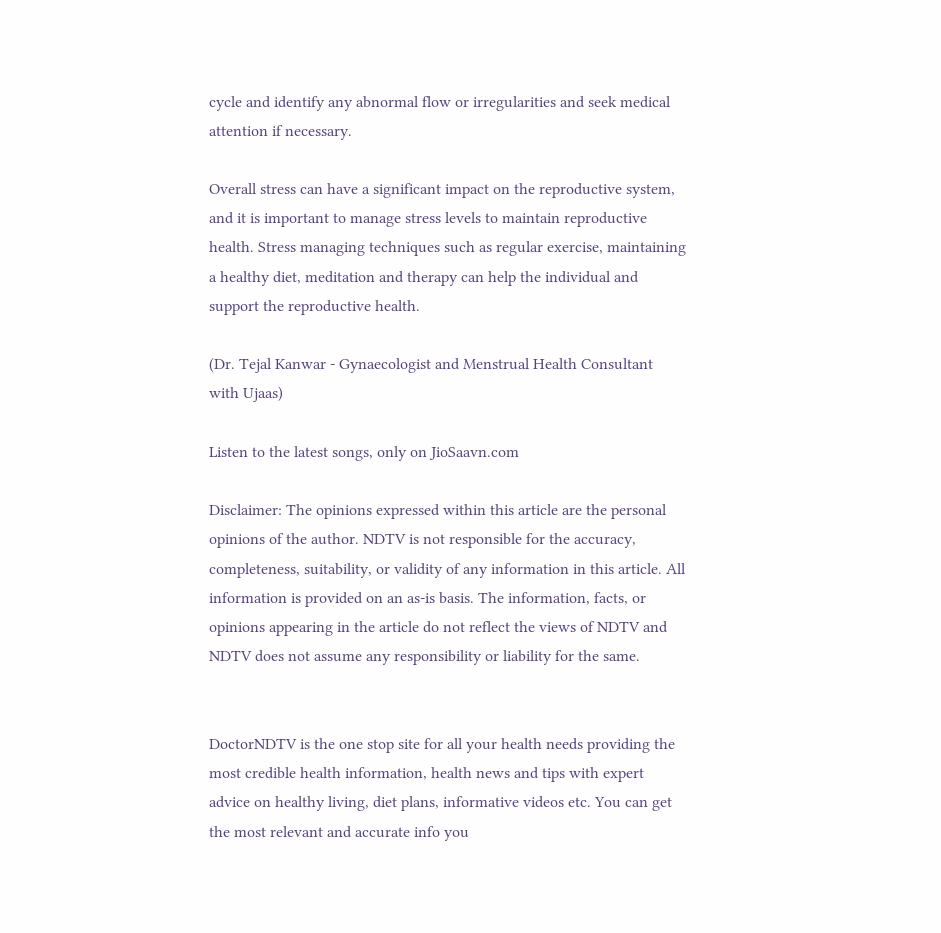cycle and identify any abnormal flow or irregularities and seek medical attention if necessary.

Overall stress can have a significant impact on the reproductive system, and it is important to manage stress levels to maintain reproductive health. Stress managing techniques such as regular exercise, maintaining a healthy diet, meditation and therapy can help the individual and support the reproductive health.

(Dr. Tejal Kanwar - Gynaecologist and Menstrual Health Consultant with Ujaas)

Listen to the latest songs, only on JioSaavn.com

Disclaimer: The opinions expressed within this article are the personal opinions of the author. NDTV is not responsible for the accuracy, completeness, suitability, or validity of any information in this article. All information is provided on an as-is basis. The information, facts, or opinions appearing in the article do not reflect the views of NDTV and NDTV does not assume any responsibility or liability for the same.


DoctorNDTV is the one stop site for all your health needs providing the most credible health information, health news and tips with expert advice on healthy living, diet plans, informative videos etc. You can get the most relevant and accurate info you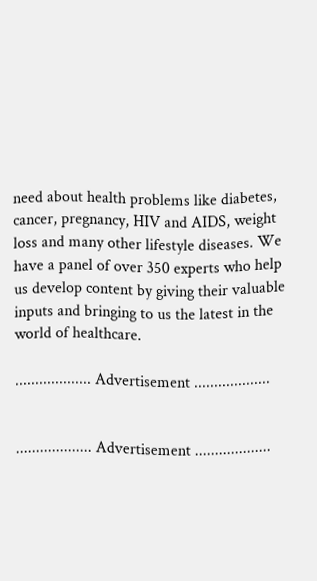need about health problems like diabetes, cancer, pregnancy, HIV and AIDS, weight loss and many other lifestyle diseases. We have a panel of over 350 experts who help us develop content by giving their valuable inputs and bringing to us the latest in the world of healthcare.

................... Advertisement ...................


................... Advertisement ...................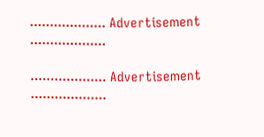................... Advertisement ...................

................... Advertisement ...................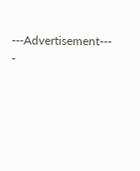---Advertisement--- -